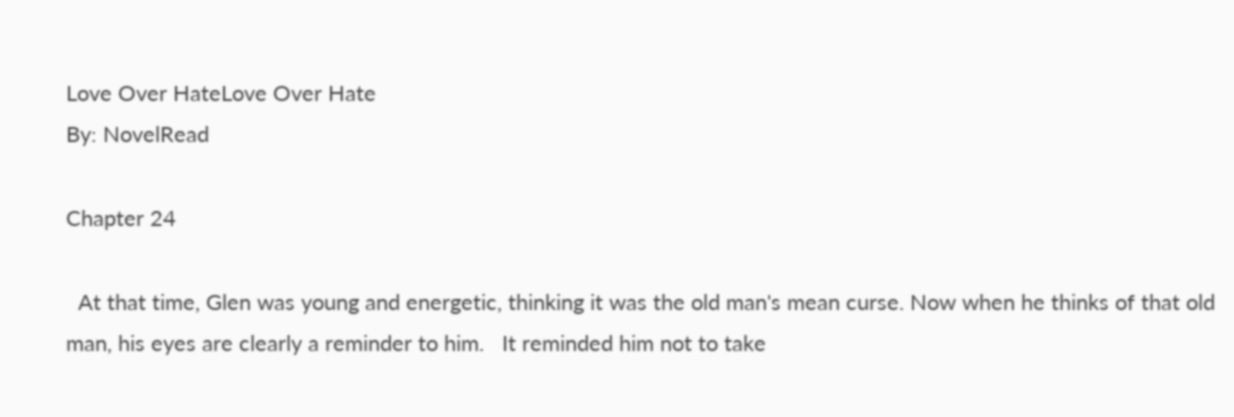Love Over HateLove Over Hate
By: NovelRead

Chapter 24

  At that time, Glen was young and energetic, thinking it was the old man's mean curse. Now when he thinks of that old man, his eyes are clearly a reminder to him.   It reminded him not to take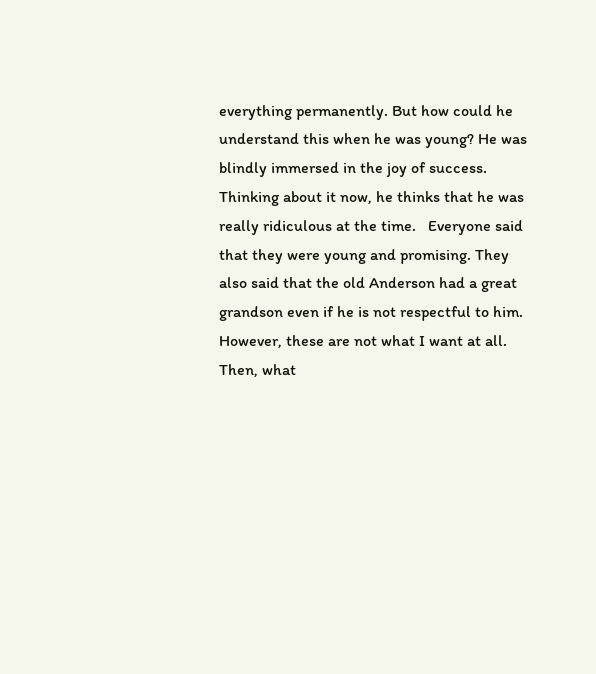everything permanently. But how could he understand this when he was young? He was blindly immersed in the joy of success.   Thinking about it now, he thinks that he was really ridiculous at the time.   Everyone said that they were young and promising. They also said that the old Anderson had a great grandson even if he is not respectful to him.   However, these are not what I want at all.   Then, what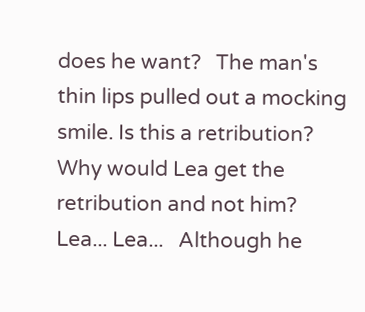does he want?   The man's thin lips pulled out a mocking smile. Is this a retribution?   Why would Lea get the retribution and not him?   Lea... Lea...   Although he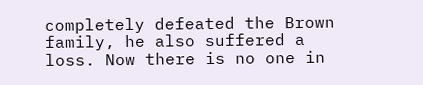completely defeated the Brown family, he also suffered a loss. Now there is no one in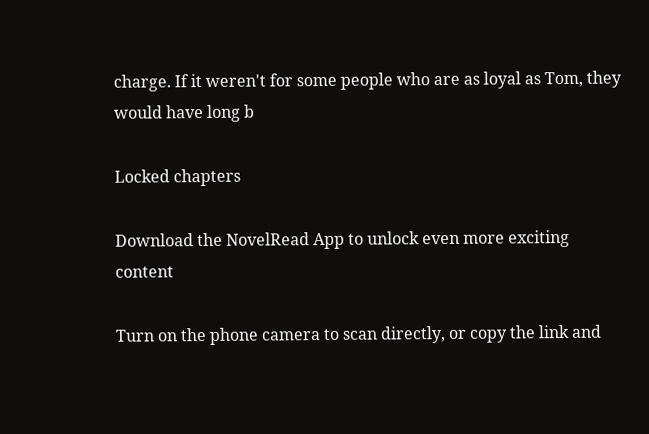charge. If it weren't for some people who are as loyal as Tom, they would have long b

Locked chapters

Download the NovelRead App to unlock even more exciting content

Turn on the phone camera to scan directly, or copy the link and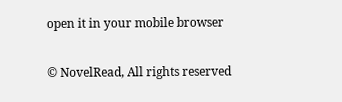open it in your mobile browser

© NovelRead, All rights reserved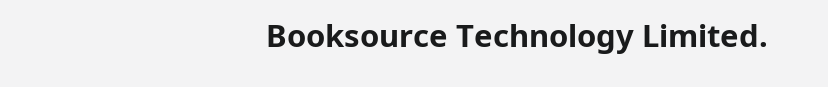Booksource Technology Limited.